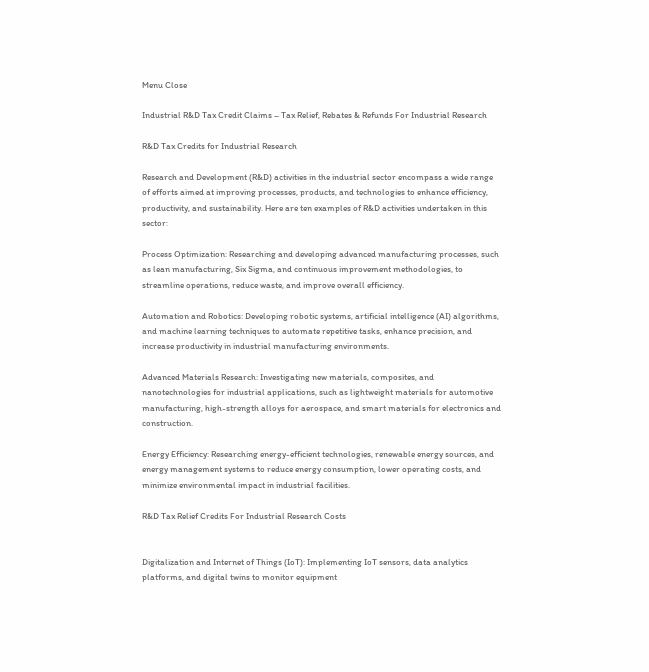Menu Close

Industrial R&D Tax Credit Claims – Tax Relief, Rebates & Refunds For Industrial Research

R&D Tax Credits for Industrial Research

Research and Development (R&D) activities in the industrial sector encompass a wide range of efforts aimed at improving processes, products, and technologies to enhance efficiency, productivity, and sustainability. Here are ten examples of R&D activities undertaken in this sector:

Process Optimization: Researching and developing advanced manufacturing processes, such as lean manufacturing, Six Sigma, and continuous improvement methodologies, to streamline operations, reduce waste, and improve overall efficiency.

Automation and Robotics: Developing robotic systems, artificial intelligence (AI) algorithms, and machine learning techniques to automate repetitive tasks, enhance precision, and increase productivity in industrial manufacturing environments.

Advanced Materials Research: Investigating new materials, composites, and nanotechnologies for industrial applications, such as lightweight materials for automotive manufacturing, high-strength alloys for aerospace, and smart materials for electronics and construction.

Energy Efficiency: Researching energy-efficient technologies, renewable energy sources, and energy management systems to reduce energy consumption, lower operating costs, and minimize environmental impact in industrial facilities.

R&D Tax Relief Credits For Industrial Research Costs


Digitalization and Internet of Things (IoT): Implementing IoT sensors, data analytics platforms, and digital twins to monitor equipment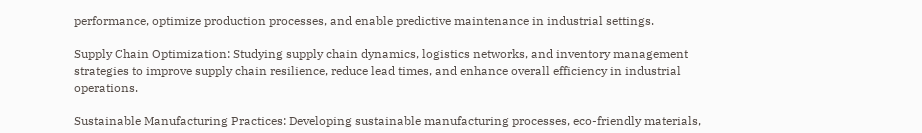performance, optimize production processes, and enable predictive maintenance in industrial settings.

Supply Chain Optimization: Studying supply chain dynamics, logistics networks, and inventory management strategies to improve supply chain resilience, reduce lead times, and enhance overall efficiency in industrial operations.

Sustainable Manufacturing Practices: Developing sustainable manufacturing processes, eco-friendly materials,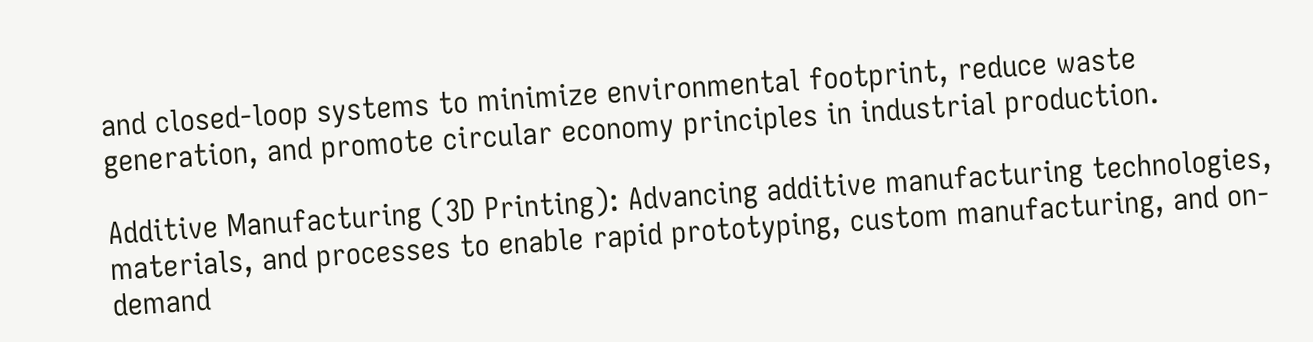and closed-loop systems to minimize environmental footprint, reduce waste generation, and promote circular economy principles in industrial production.

Additive Manufacturing (3D Printing): Advancing additive manufacturing technologies, materials, and processes to enable rapid prototyping, custom manufacturing, and on-demand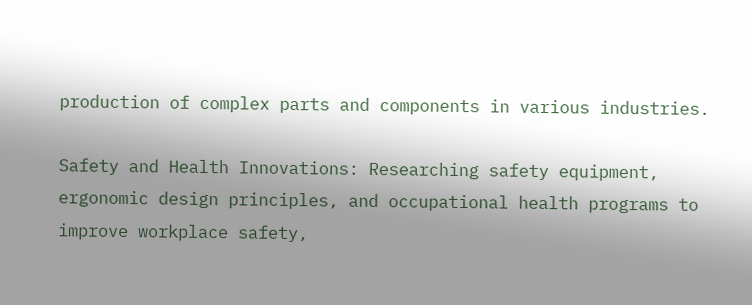production of complex parts and components in various industries.

Safety and Health Innovations: Researching safety equipment, ergonomic design principles, and occupational health programs to improve workplace safety,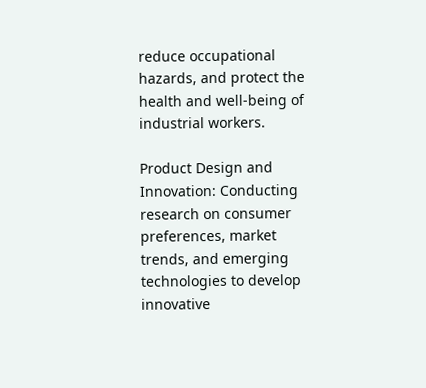reduce occupational hazards, and protect the health and well-being of industrial workers.

Product Design and Innovation: Conducting research on consumer preferences, market trends, and emerging technologies to develop innovative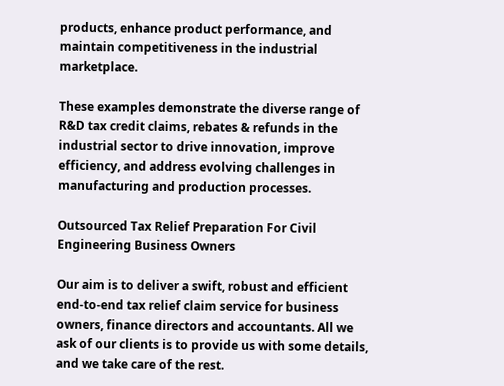products, enhance product performance, and maintain competitiveness in the industrial marketplace.

These examples demonstrate the diverse range of R&D tax credit claims, rebates & refunds in the industrial sector to drive innovation, improve efficiency, and address evolving challenges in manufacturing and production processes.

Outsourced Tax Relief Preparation For Civil Engineering Business Owners

Our aim is to deliver a swift, robust and efficient end-to-end tax relief claim service for business owners, finance directors and accountants. All we ask of our clients is to provide us with some details, and we take care of the rest.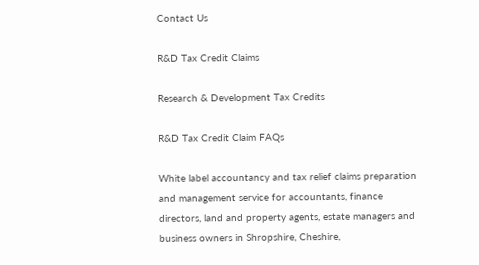Contact Us

R&D Tax Credit Claims

Research & Development Tax Credits

R&D Tax Credit Claim FAQs

White label accountancy and tax relief claims preparation and management service for accountants, finance directors, land and property agents, estate managers and business owners in Shropshire, Cheshire,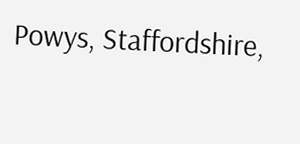Powys, Staffordshire,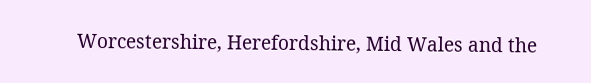Worcestershire, Herefordshire, Mid Wales and the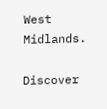West Midlands.

Discover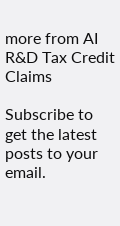more from AI R&D Tax Credit Claims

Subscribe to get the latest posts to your email.